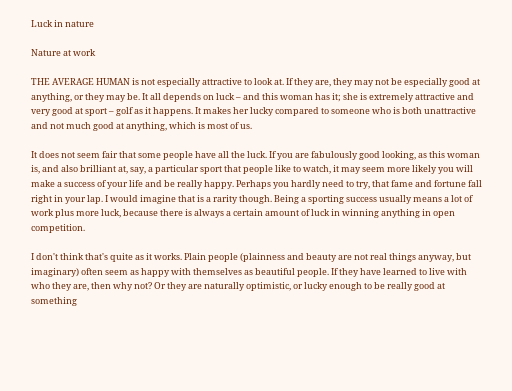Luck in nature

Nature at work

THE AVERAGE HUMAN is not especially attractive to look at. If they are, they may not be especially good at anything, or they may be. It all depends on luck – and this woman has it; she is extremely attractive and very good at sport – golf as it happens. It makes her lucky compared to someone who is both unattractive and not much good at anything, which is most of us.

It does not seem fair that some people have all the luck. If you are fabulously good looking, as this woman is, and also brilliant at, say, a particular sport that people like to watch, it may seem more likely you will make a success of your life and be really happy. Perhaps you hardly need to try, that fame and fortune fall right in your lap. I would imagine that is a rarity though. Being a sporting success usually means a lot of work plus more luck, because there is always a certain amount of luck in winning anything in open competition.

I don't think that's quite as it works. Plain people (plainness and beauty are not real things anyway, but imaginary) often seem as happy with themselves as beautiful people. If they have learned to live with who they are, then why not? Or they are naturally optimistic, or lucky enough to be really good at something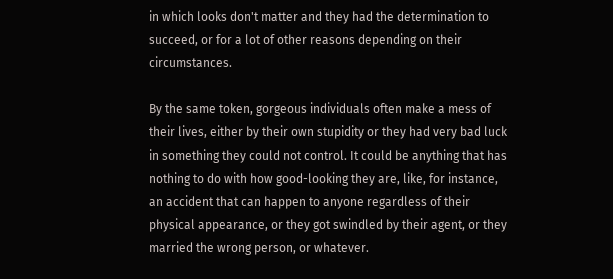in which looks don't matter and they had the determination to succeed, or for a lot of other reasons depending on their circumstances.

By the same token, gorgeous individuals often make a mess of their lives, either by their own stupidity or they had very bad luck in something they could not control. It could be anything that has nothing to do with how good-looking they are, like, for instance, an accident that can happen to anyone regardless of their physical appearance, or they got swindled by their agent, or they married the wrong person, or whatever.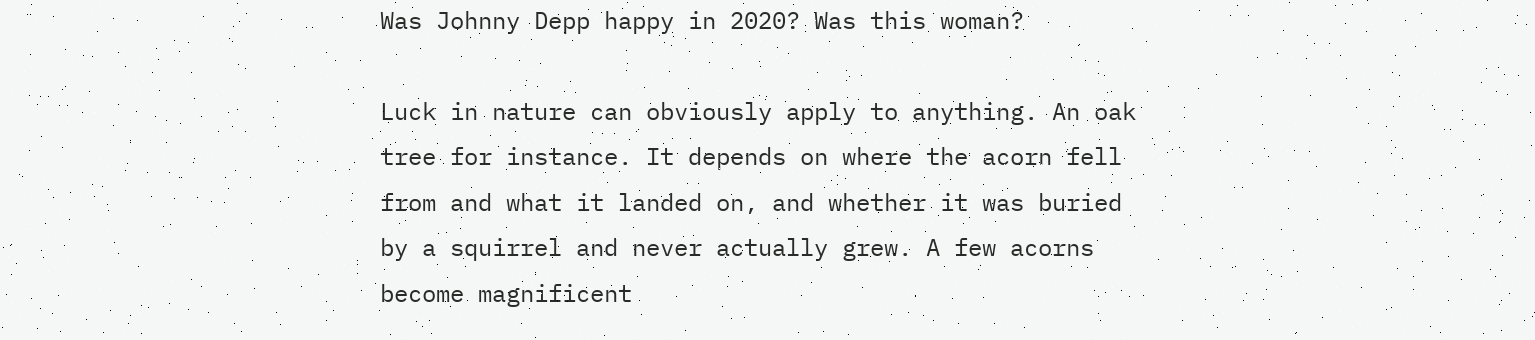Was Johnny Depp happy in 2020? Was this woman?

Luck in nature can obviously apply to anything. An oak tree for instance. It depends on where the acorn fell from and what it landed on, and whether it was buried by a squirrel and never actually grew. A few acorns become magnificent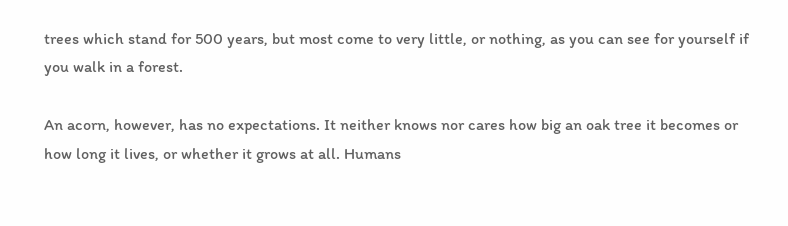trees which stand for 500 years, but most come to very little, or nothing, as you can see for yourself if you walk in a forest.

An acorn, however, has no expectations. It neither knows nor cares how big an oak tree it becomes or how long it lives, or whether it grows at all. Humans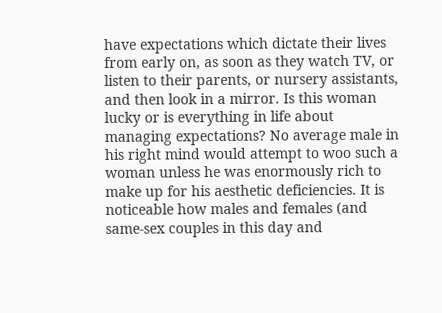have expectations which dictate their lives from early on, as soon as they watch TV, or listen to their parents, or nursery assistants, and then look in a mirror. Is this woman lucky or is everything in life about managing expectations? No average male in his right mind would attempt to woo such a woman unless he was enormously rich to make up for his aesthetic deficiencies. It is noticeable how males and females (and same-sex couples in this day and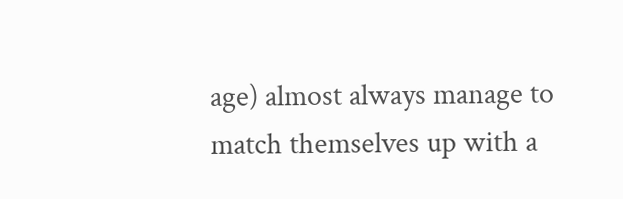age) almost always manage to match themselves up with a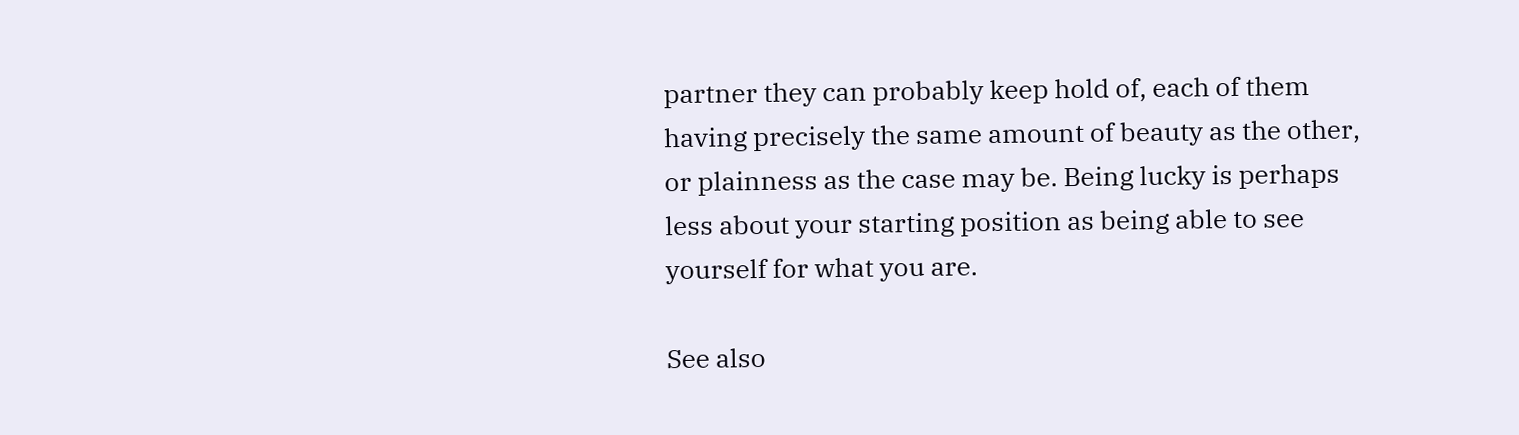partner they can probably keep hold of, each of them having precisely the same amount of beauty as the other, or plainness as the case may be. Being lucky is perhaps less about your starting position as being able to see yourself for what you are.

See also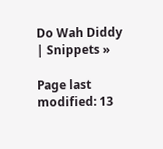Do Wah Diddy | Snippets »

Page last modified: 13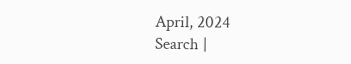April, 2024
Search |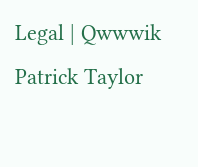Legal | Qwwwik
Patrick Taylor